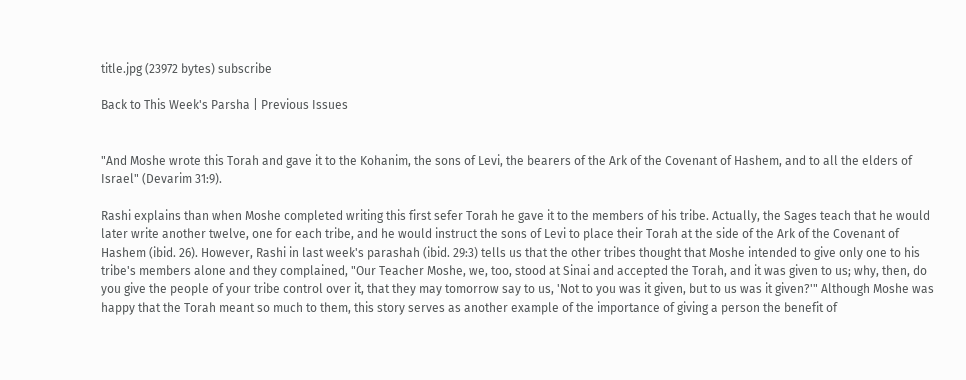title.jpg (23972 bytes) subscribe

Back to This Week's Parsha | Previous Issues


"And Moshe wrote this Torah and gave it to the Kohanim, the sons of Levi, the bearers of the Ark of the Covenant of Hashem, and to all the elders of Israel" (Devarim 31:9).

Rashi explains than when Moshe completed writing this first sefer Torah he gave it to the members of his tribe. Actually, the Sages teach that he would later write another twelve, one for each tribe, and he would instruct the sons of Levi to place their Torah at the side of the Ark of the Covenant of Hashem (ibid. 26). However, Rashi in last week's parashah (ibid. 29:3) tells us that the other tribes thought that Moshe intended to give only one to his tribe's members alone and they complained, "Our Teacher Moshe, we, too, stood at Sinai and accepted the Torah, and it was given to us; why, then, do you give the people of your tribe control over it, that they may tomorrow say to us, 'Not to you was it given, but to us was it given?'" Although Moshe was happy that the Torah meant so much to them, this story serves as another example of the importance of giving a person the benefit of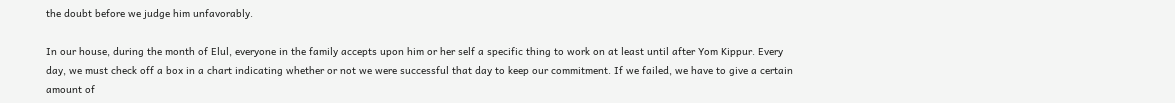the doubt before we judge him unfavorably.

In our house, during the month of Elul, everyone in the family accepts upon him or her self a specific thing to work on at least until after Yom Kippur. Every day, we must check off a box in a chart indicating whether or not we were successful that day to keep our commitment. If we failed, we have to give a certain amount of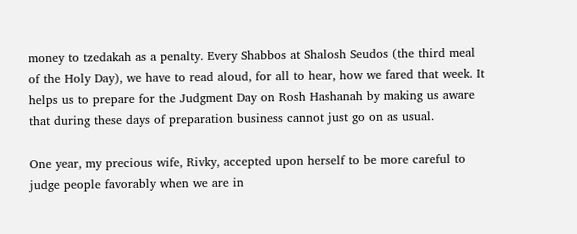money to tzedakah as a penalty. Every Shabbos at Shalosh Seudos (the third meal of the Holy Day), we have to read aloud, for all to hear, how we fared that week. It helps us to prepare for the Judgment Day on Rosh Hashanah by making us aware that during these days of preparation business cannot just go on as usual.

One year, my precious wife, Rivky, accepted upon herself to be more careful to judge people favorably when we are in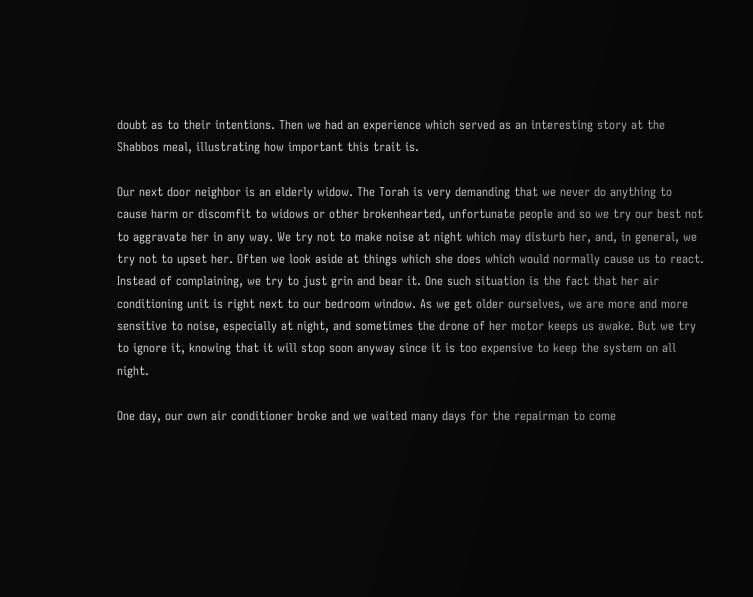doubt as to their intentions. Then we had an experience which served as an interesting story at the Shabbos meal, illustrating how important this trait is.

Our next door neighbor is an elderly widow. The Torah is very demanding that we never do anything to cause harm or discomfit to widows or other brokenhearted, unfortunate people and so we try our best not to aggravate her in any way. We try not to make noise at night which may disturb her, and, in general, we try not to upset her. Often we look aside at things which she does which would normally cause us to react. Instead of complaining, we try to just grin and bear it. One such situation is the fact that her air conditioning unit is right next to our bedroom window. As we get older ourselves, we are more and more sensitive to noise, especially at night, and sometimes the drone of her motor keeps us awake. But we try to ignore it, knowing that it will stop soon anyway since it is too expensive to keep the system on all night.

One day, our own air conditioner broke and we waited many days for the repairman to come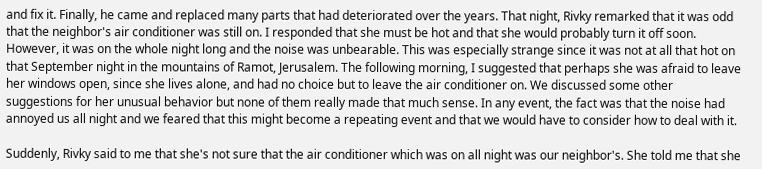and fix it. Finally, he came and replaced many parts that had deteriorated over the years. That night, Rivky remarked that it was odd that the neighbor's air conditioner was still on. I responded that she must be hot and that she would probably turn it off soon. However, it was on the whole night long and the noise was unbearable. This was especially strange since it was not at all that hot on that September night in the mountains of Ramot, Jerusalem. The following morning, I suggested that perhaps she was afraid to leave her windows open, since she lives alone, and had no choice but to leave the air conditioner on. We discussed some other suggestions for her unusual behavior but none of them really made that much sense. In any event, the fact was that the noise had annoyed us all night and we feared that this might become a repeating event and that we would have to consider how to deal with it.

Suddenly, Rivky said to me that she's not sure that the air conditioner which was on all night was our neighbor's. She told me that she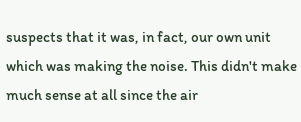suspects that it was, in fact, our own unit which was making the noise. This didn't make much sense at all since the air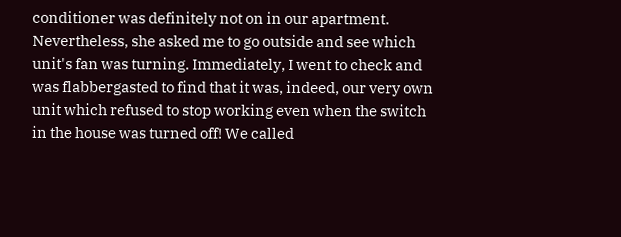conditioner was definitely not on in our apartment. Nevertheless, she asked me to go outside and see which unit's fan was turning. Immediately, I went to check and was flabbergasted to find that it was, indeed, our very own unit which refused to stop working even when the switch in the house was turned off! We called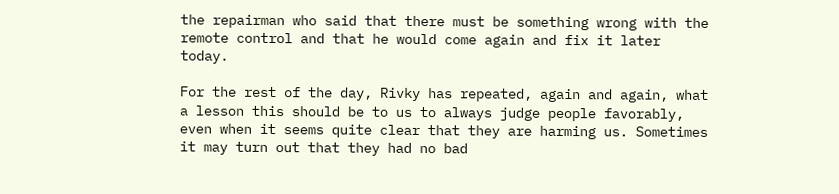the repairman who said that there must be something wrong with the remote control and that he would come again and fix it later today.

For the rest of the day, Rivky has repeated, again and again, what a lesson this should be to us to always judge people favorably, even when it seems quite clear that they are harming us. Sometimes it may turn out that they had no bad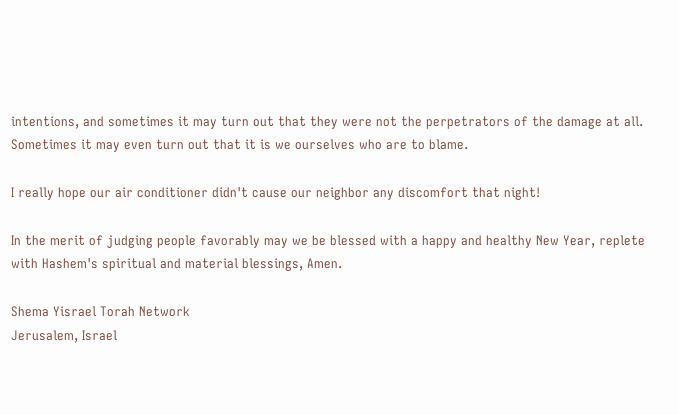intentions, and sometimes it may turn out that they were not the perpetrators of the damage at all. Sometimes it may even turn out that it is we ourselves who are to blame.

I really hope our air conditioner didn't cause our neighbor any discomfort that night!

In the merit of judging people favorably may we be blessed with a happy and healthy New Year, replete with Hashem's spiritual and material blessings, Amen.

Shema Yisrael Torah Network
Jerusalem, Israel